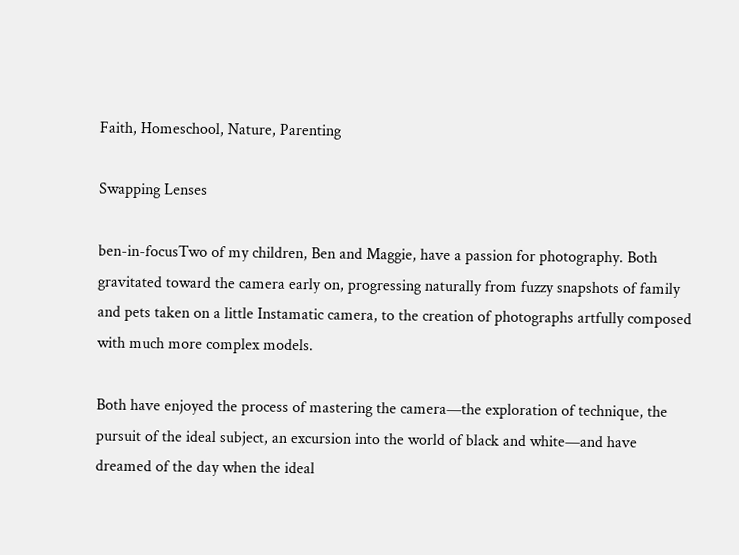Faith, Homeschool, Nature, Parenting

Swapping Lenses

ben-in-focusTwo of my children, Ben and Maggie, have a passion for photography. Both gravitated toward the camera early on, progressing naturally from fuzzy snapshots of family and pets taken on a little Instamatic camera, to the creation of photographs artfully composed with much more complex models.

Both have enjoyed the process of mastering the camera—the exploration of technique, the pursuit of the ideal subject, an excursion into the world of black and white—and have dreamed of the day when the ideal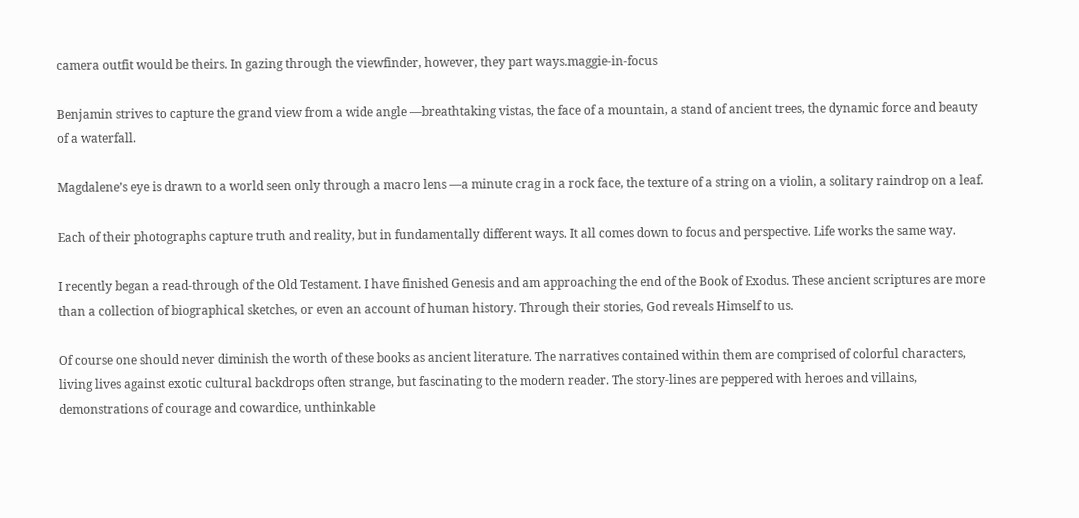camera outfit would be theirs. In gazing through the viewfinder, however, they part ways.maggie-in-focus

Benjamin strives to capture the grand view from a wide angle —breathtaking vistas, the face of a mountain, a stand of ancient trees, the dynamic force and beauty of a waterfall.

Magdalene’s eye is drawn to a world seen only through a macro lens —a minute crag in a rock face, the texture of a string on a violin, a solitary raindrop on a leaf.

Each of their photographs capture truth and reality, but in fundamentally different ways. It all comes down to focus and perspective. Life works the same way.

I recently began a read-through of the Old Testament. I have finished Genesis and am approaching the end of the Book of Exodus. These ancient scriptures are more than a collection of biographical sketches, or even an account of human history. Through their stories, God reveals Himself to us.

Of course one should never diminish the worth of these books as ancient literature. The narratives contained within them are comprised of colorful characters, living lives against exotic cultural backdrops often strange, but fascinating to the modern reader. The story-lines are peppered with heroes and villains, demonstrations of courage and cowardice, unthinkable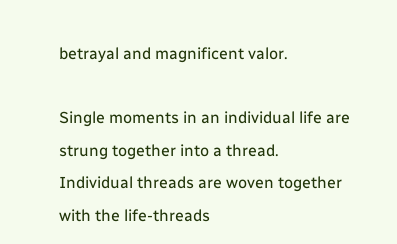betrayal and magnificent valor.

Single moments in an individual life are strung together into a thread. Individual threads are woven together with the life-threads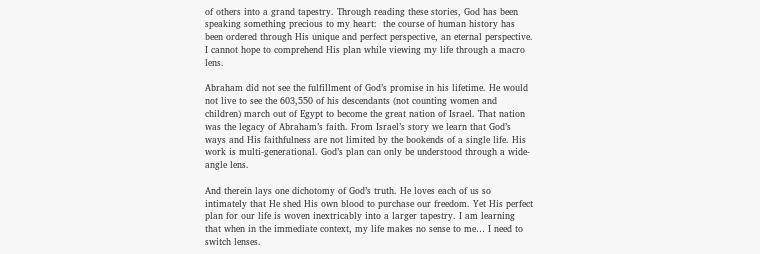of others into a grand tapestry. Through reading these stories, God has been speaking something precious to my heart:  the course of human history has been ordered through His unique and perfect perspective, an eternal perspective. I cannot hope to comprehend His plan while viewing my life through a macro lens.

Abraham did not see the fulfillment of God’s promise in his lifetime. He would not live to see the 603,550 of his descendants (not counting women and children) march out of Egypt to become the great nation of Israel. That nation was the legacy of Abraham’s faith. From Israel’s story we learn that God’s ways and His faithfulness are not limited by the bookends of a single life. His work is multi-generational. God’s plan can only be understood through a wide-angle lens.

And therein lays one dichotomy of God’s truth. He loves each of us so intimately that He shed His own blood to purchase our freedom. Yet His perfect plan for our life is woven inextricably into a larger tapestry. I am learning that when in the immediate context, my life makes no sense to me… I need to switch lenses.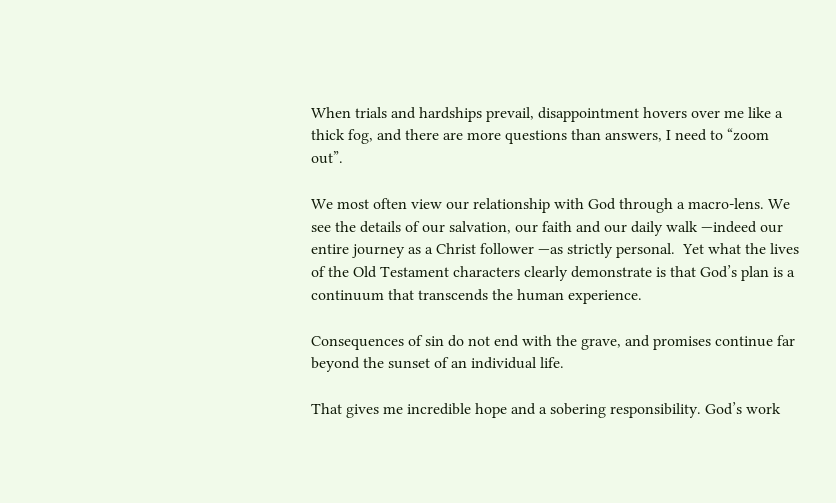When trials and hardships prevail, disappointment hovers over me like a thick fog, and there are more questions than answers, I need to “zoom out”.

We most often view our relationship with God through a macro-lens. We see the details of our salvation, our faith and our daily walk —indeed our entire journey as a Christ follower —as strictly personal.  Yet what the lives of the Old Testament characters clearly demonstrate is that God’s plan is a continuum that transcends the human experience.

Consequences of sin do not end with the grave, and promises continue far beyond the sunset of an individual life.

That gives me incredible hope and a sobering responsibility. God’s work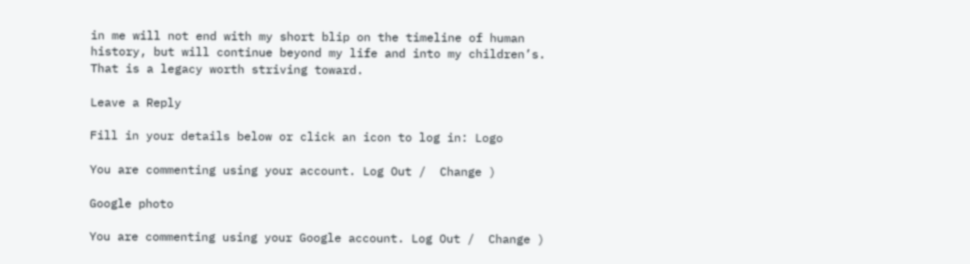in me will not end with my short blip on the timeline of human history, but will continue beyond my life and into my children’s. That is a legacy worth striving toward.

Leave a Reply

Fill in your details below or click an icon to log in: Logo

You are commenting using your account. Log Out /  Change )

Google photo

You are commenting using your Google account. Log Out /  Change )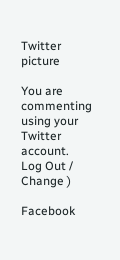Twitter picture

You are commenting using your Twitter account. Log Out /  Change )

Facebook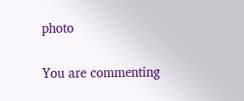photo

You are commenting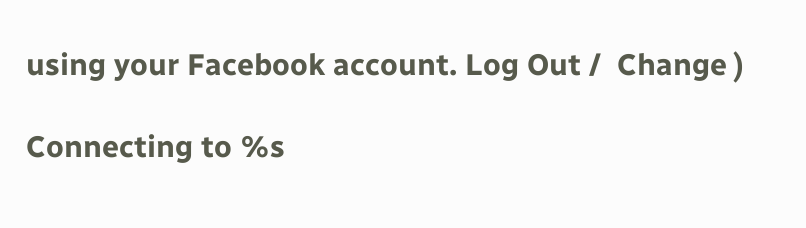using your Facebook account. Log Out /  Change )

Connecting to %s